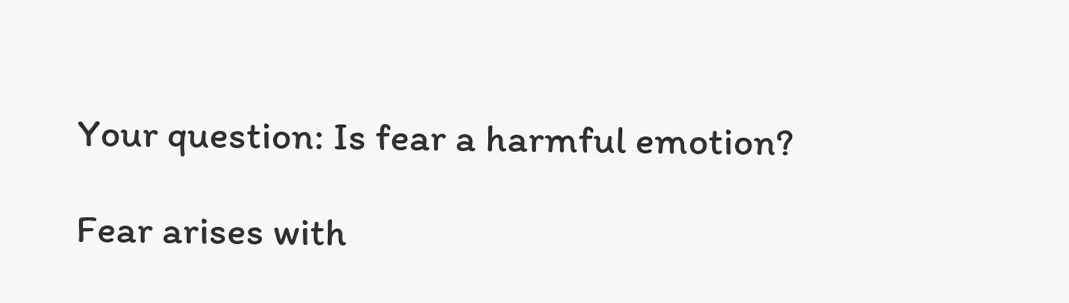Your question: Is fear a harmful emotion?

Fear arises with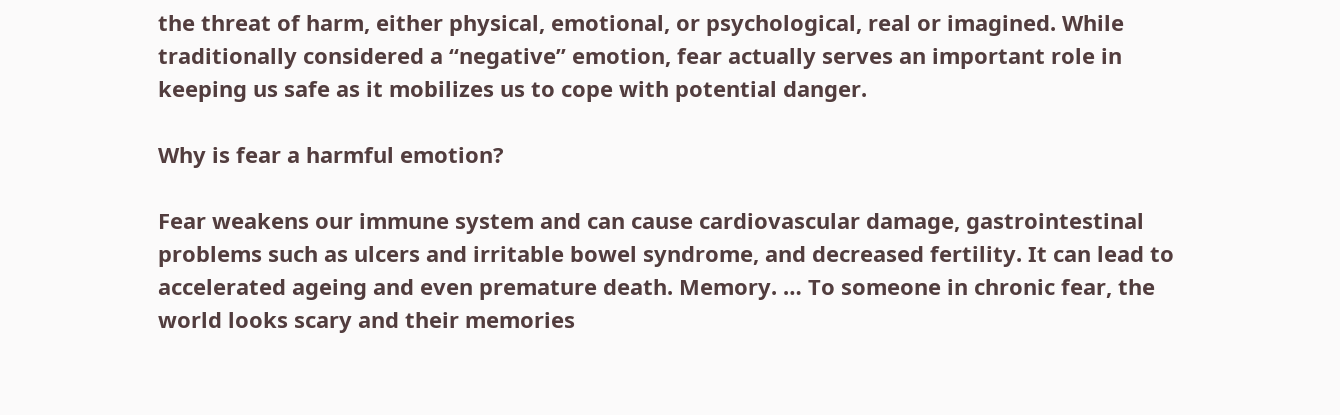the threat of harm, either physical, emotional, or psychological, real or imagined. While traditionally considered a “negative” emotion, fear actually serves an important role in keeping us safe as it mobilizes us to cope with potential danger.

Why is fear a harmful emotion?

Fear weakens our immune system and can cause cardiovascular damage, gastrointestinal problems such as ulcers and irritable bowel syndrome, and decreased fertility. It can lead to accelerated ageing and even premature death. Memory. … To someone in chronic fear, the world looks scary and their memories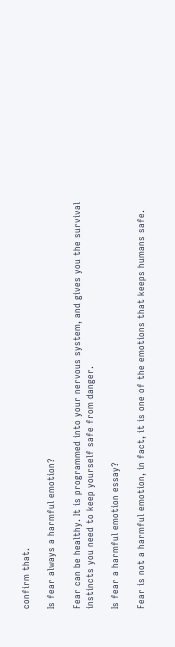confirm that.

Is fear always a harmful emotion?

Fear can be healthy. It is programmed into your nervous system, and gives you the survival instincts you need to keep yourself safe from danger.

Is fear a harmful emotion essay?

Fear is not a harmful emotion, in fact, it is one of the emotions that keeps humans safe.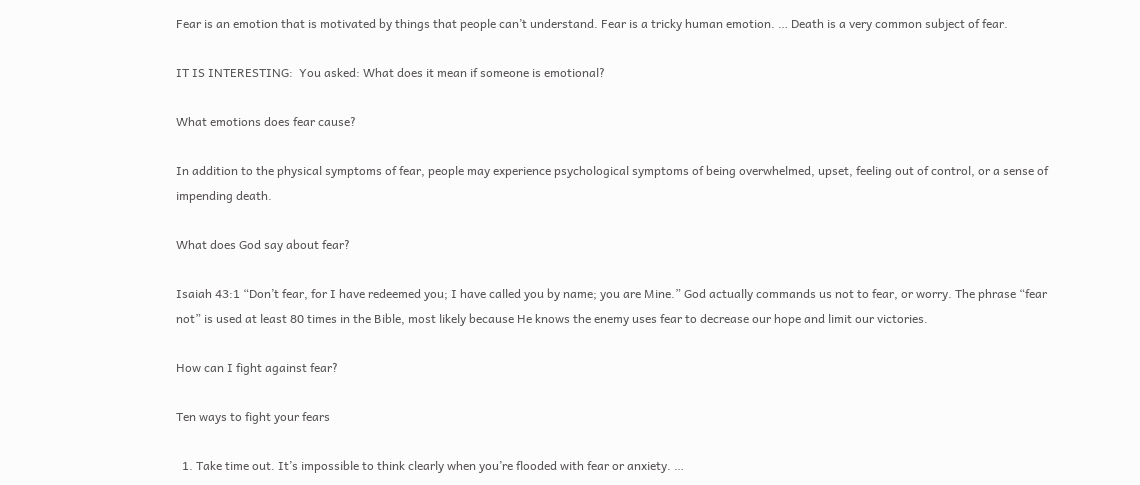Fear is an emotion that is motivated by things that people can’t understand. Fear is a tricky human emotion. … Death is a very common subject of fear.

IT IS INTERESTING:  You asked: What does it mean if someone is emotional?

What emotions does fear cause?

In addition to the physical symptoms of fear, people may experience psychological symptoms of being overwhelmed, upset, feeling out of control, or a sense of impending death.

What does God say about fear?

Isaiah 43:1 “Don’t fear, for I have redeemed you; I have called you by name; you are Mine.” God actually commands us not to fear, or worry. The phrase “fear not” is used at least 80 times in the Bible, most likely because He knows the enemy uses fear to decrease our hope and limit our victories.

How can I fight against fear?

Ten ways to fight your fears

  1. Take time out. It’s impossible to think clearly when you’re flooded with fear or anxiety. …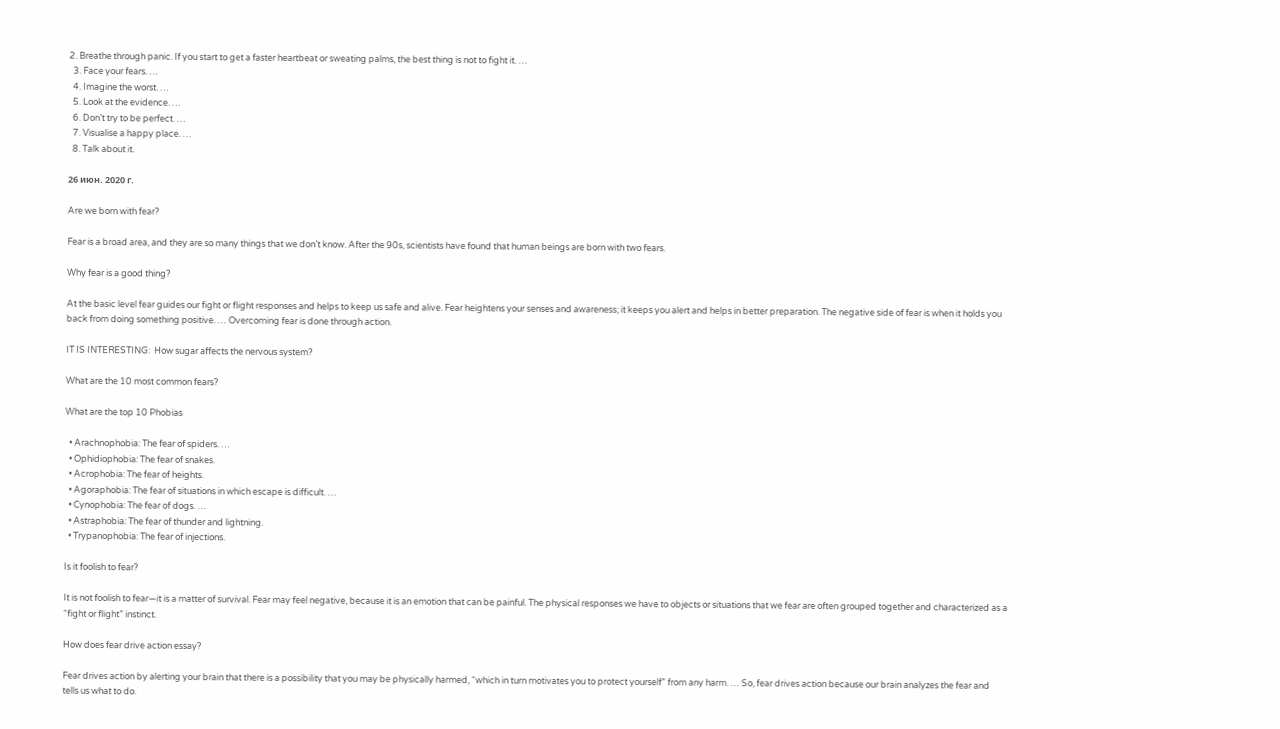2. Breathe through panic. If you start to get a faster heartbeat or sweating palms, the best thing is not to fight it. …
  3. Face your fears. …
  4. Imagine the worst. …
  5. Look at the evidence. …
  6. Don’t try to be perfect. …
  7. Visualise a happy place. …
  8. Talk about it.

26 июн. 2020 г.

Are we born with fear?

Fear is a broad area, and they are so many things that we don’t know. After the 90s, scientists have found that human beings are born with two fears.

Why fear is a good thing?

At the basic level fear guides our fight or flight responses and helps to keep us safe and alive. Fear heightens your senses and awareness; it keeps you alert and helps in better preparation. The negative side of fear is when it holds you back from doing something positive. … Overcoming fear is done through action.

IT IS INTERESTING:  How sugar affects the nervous system?

What are the 10 most common fears?

What are the top 10 Phobias

  • Arachnophobia: The fear of spiders. …
  • Ophidiophobia: The fear of snakes.
  • Acrophobia: The fear of heights.
  • Agoraphobia: The fear of situations in which escape is difficult. …
  • Cynophobia: The fear of dogs. …
  • Astraphobia: The fear of thunder and lightning.
  • Trypanophobia: The fear of injections.

Is it foolish to fear?

It is not foolish to fear—it is a matter of survival. Fear may feel negative, because it is an emotion that can be painful. The physical responses we have to objects or situations that we fear are often grouped together and characterized as a “fight or flight” instinct.

How does fear drive action essay?

Fear drives action by alerting your brain that there is a possibility that you may be physically harmed, “which in turn motivates you to protect yourself” from any harm. … So, fear drives action because our brain analyzes the fear and tells us what to do.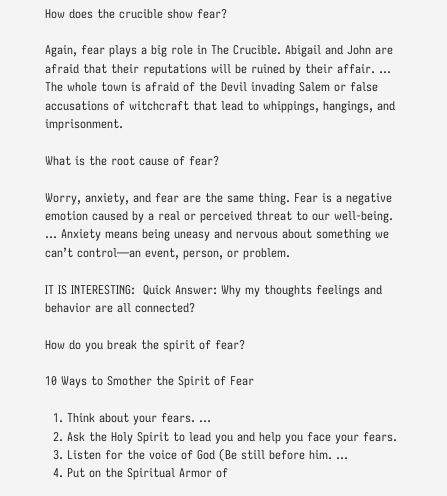How does the crucible show fear?

Again, fear plays a big role in The Crucible. Abigail and John are afraid that their reputations will be ruined by their affair. … The whole town is afraid of the Devil invading Salem or false accusations of witchcraft that lead to whippings, hangings, and imprisonment.

What is the root cause of fear?

Worry, anxiety, and fear are the same thing. Fear is a negative emotion caused by a real or perceived threat to our well-being. … Anxiety means being uneasy and nervous about something we can’t control—an event, person, or problem.

IT IS INTERESTING:  Quick Answer: Why my thoughts feelings and behavior are all connected?

How do you break the spirit of fear?

10 Ways to Smother the Spirit of Fear

  1. Think about your fears. …
  2. Ask the Holy Spirit to lead you and help you face your fears.
  3. Listen for the voice of God (Be still before him. …
  4. Put on the Spiritual Armor of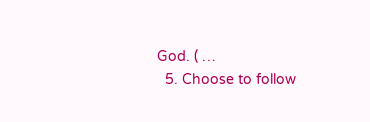God. ( …
  5. Choose to follow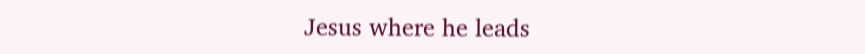Jesus where he leads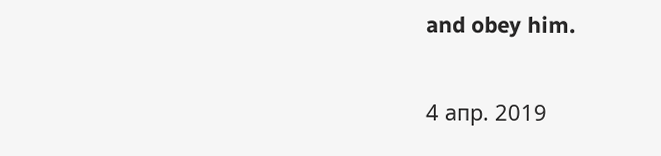and obey him.

4 апр. 2019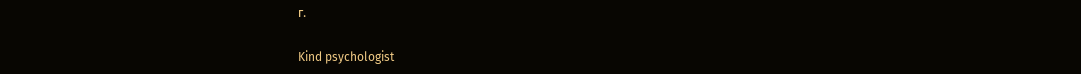г.

Kind psychologist